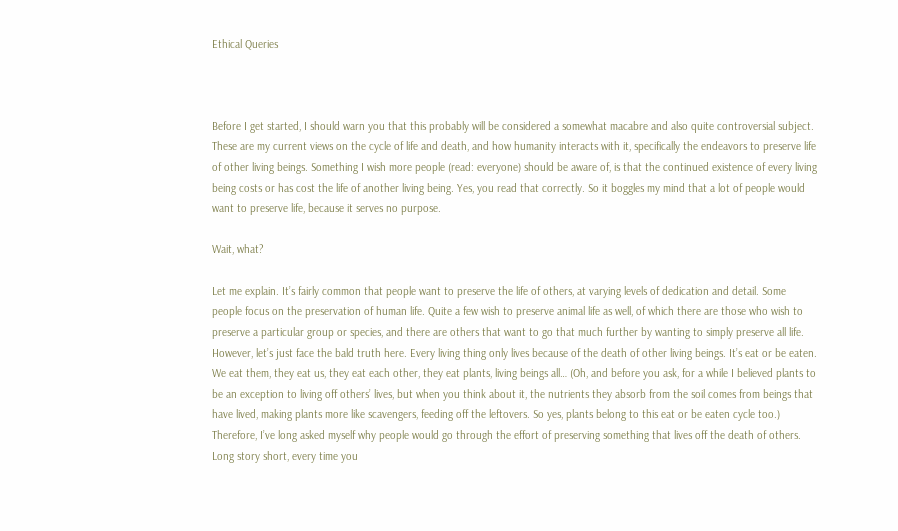Ethical Queries



Before I get started, I should warn you that this probably will be considered a somewhat macabre and also quite controversial subject. These are my current views on the cycle of life and death, and how humanity interacts with it, specifically the endeavors to preserve life of other living beings. Something I wish more people (read: everyone) should be aware of, is that the continued existence of every living being costs or has cost the life of another living being. Yes, you read that correctly. So it boggles my mind that a lot of people would want to preserve life, because it serves no purpose.

Wait, what?

Let me explain. It’s fairly common that people want to preserve the life of others, at varying levels of dedication and detail. Some people focus on the preservation of human life. Quite a few wish to preserve animal life as well, of which there are those who wish to preserve a particular group or species, and there are others that want to go that much further by wanting to simply preserve all life. However, let’s just face the bald truth here. Every living thing only lives because of the death of other living beings. It’s eat or be eaten. We eat them, they eat us, they eat each other, they eat plants, living beings all… (Oh, and before you ask, for a while I believed plants to be an exception to living off others’ lives, but when you think about it, the nutrients they absorb from the soil comes from beings that have lived, making plants more like scavengers, feeding off the leftovers. So yes, plants belong to this eat or be eaten cycle too.) Therefore, I’ve long asked myself why people would go through the effort of preserving something that lives off the death of others. Long story short, every time you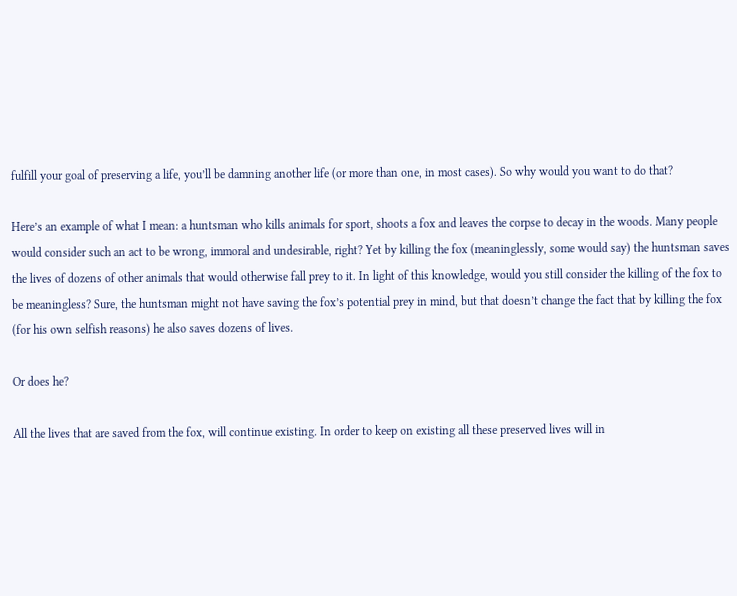fulfill your goal of preserving a life, you’ll be damning another life (or more than one, in most cases). So why would you want to do that?

Here’s an example of what I mean: a huntsman who kills animals for sport, shoots a fox and leaves the corpse to decay in the woods. Many people would consider such an act to be wrong, immoral and undesirable, right? Yet by killing the fox (meaninglessly, some would say) the huntsman saves the lives of dozens of other animals that would otherwise fall prey to it. In light of this knowledge, would you still consider the killing of the fox to be meaningless? Sure, the huntsman might not have saving the fox’s potential prey in mind, but that doesn’t change the fact that by killing the fox (for his own selfish reasons) he also saves dozens of lives.

Or does he?

All the lives that are saved from the fox, will continue existing. In order to keep on existing all these preserved lives will in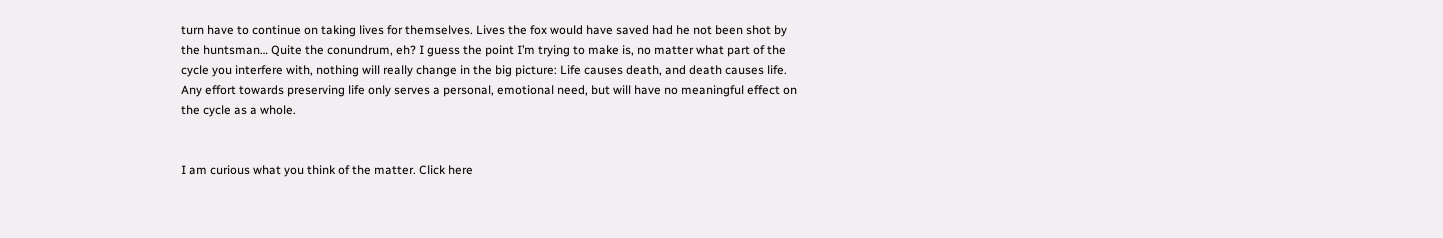turn have to continue on taking lives for themselves. Lives the fox would have saved had he not been shot by the huntsman… Quite the conundrum, eh? I guess the point I’m trying to make is, no matter what part of the cycle you interfere with, nothing will really change in the big picture: Life causes death, and death causes life. Any effort towards preserving life only serves a personal, emotional need, but will have no meaningful effect on the cycle as a whole.


I am curious what you think of the matter. Click here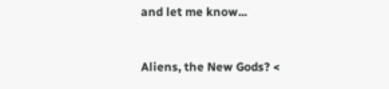and let me know...


Aliens, the New Gods? <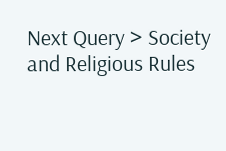Next Query > Society and Religious Rules